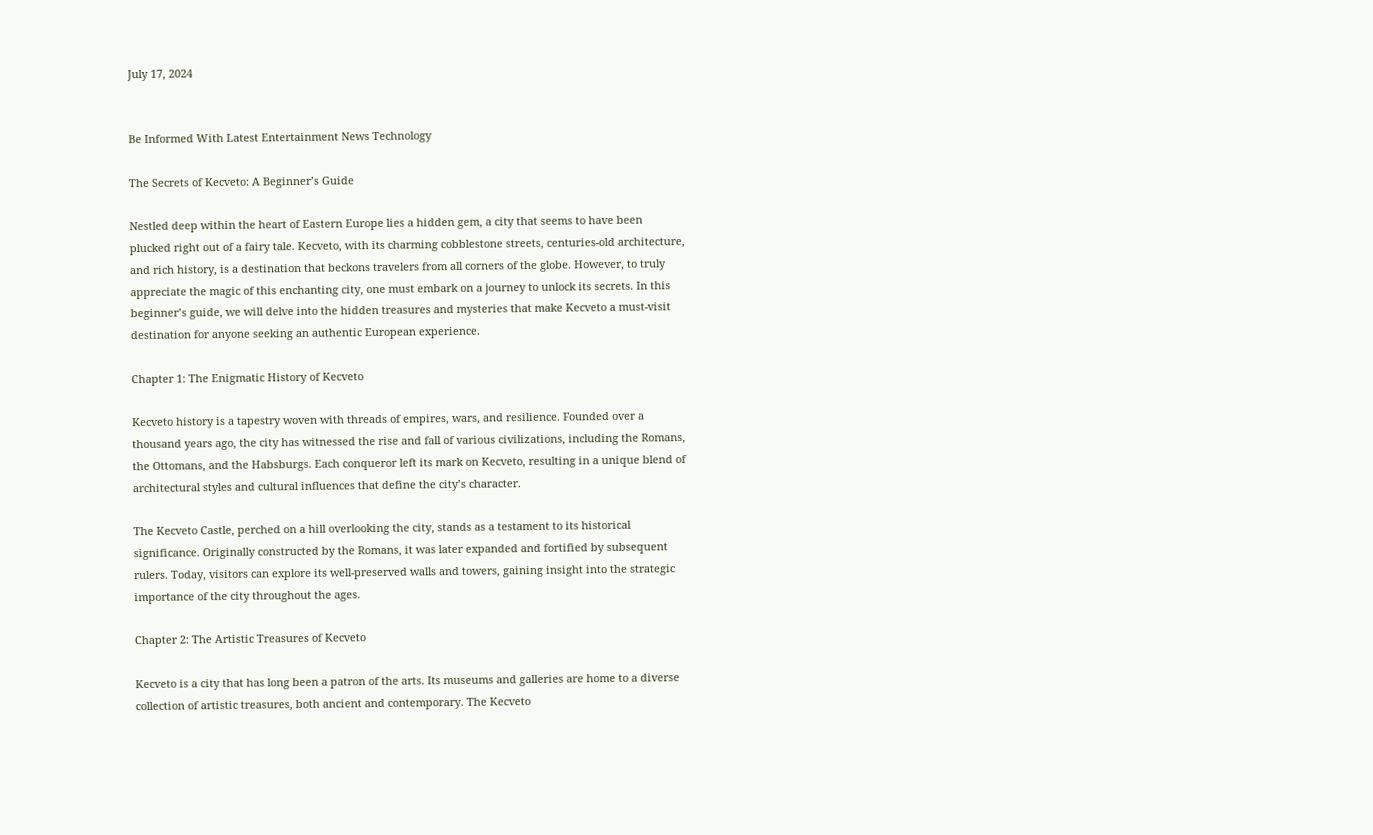July 17, 2024


Be Informed With Latest Entertainment News Technology

The Secrets of Kecveto: A Beginner’s Guide

Nestled deep within the heart of Eastern Europe lies a hidden gem, a city that seems to have been plucked right out of a fairy tale. Kecveto, with its charming cobblestone streets, centuries-old architecture, and rich history, is a destination that beckons travelers from all corners of the globe. However, to truly appreciate the magic of this enchanting city, one must embark on a journey to unlock its secrets. In this beginner’s guide, we will delve into the hidden treasures and mysteries that make Kecveto a must-visit destination for anyone seeking an authentic European experience.

Chapter 1: The Enigmatic History of Kecveto

Kecveto history is a tapestry woven with threads of empires, wars, and resilience. Founded over a thousand years ago, the city has witnessed the rise and fall of various civilizations, including the Romans, the Ottomans, and the Habsburgs. Each conqueror left its mark on Kecveto, resulting in a unique blend of architectural styles and cultural influences that define the city’s character.

The Kecveto Castle, perched on a hill overlooking the city, stands as a testament to its historical significance. Originally constructed by the Romans, it was later expanded and fortified by subsequent rulers. Today, visitors can explore its well-preserved walls and towers, gaining insight into the strategic importance of the city throughout the ages.

Chapter 2: The Artistic Treasures of Kecveto

Kecveto is a city that has long been a patron of the arts. Its museums and galleries are home to a diverse collection of artistic treasures, both ancient and contemporary. The Kecveto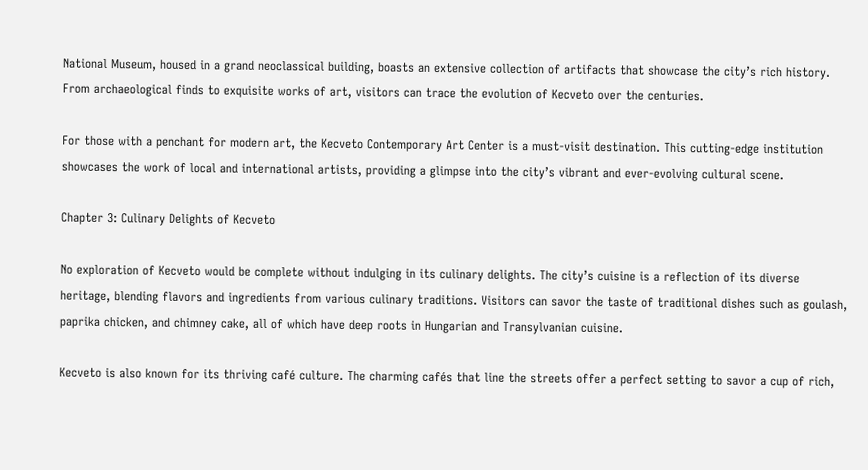National Museum, housed in a grand neoclassical building, boasts an extensive collection of artifacts that showcase the city’s rich history. From archaeological finds to exquisite works of art, visitors can trace the evolution of Kecveto over the centuries.

For those with a penchant for modern art, the Kecveto Contemporary Art Center is a must-visit destination. This cutting-edge institution showcases the work of local and international artists, providing a glimpse into the city’s vibrant and ever-evolving cultural scene.

Chapter 3: Culinary Delights of Kecveto

No exploration of Kecveto would be complete without indulging in its culinary delights. The city’s cuisine is a reflection of its diverse heritage, blending flavors and ingredients from various culinary traditions. Visitors can savor the taste of traditional dishes such as goulash, paprika chicken, and chimney cake, all of which have deep roots in Hungarian and Transylvanian cuisine.

Kecveto is also known for its thriving café culture. The charming cafés that line the streets offer a perfect setting to savor a cup of rich,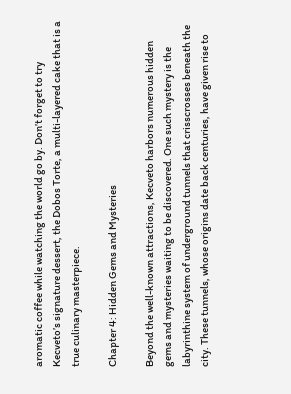aromatic coffee while watching the world go by. Don’t forget to try Kecveto’s signature dessert, the Dobos Torte, a multi-layered cake that is a true culinary masterpiece.

Chapter 4: Hidden Gems and Mysteries

Beyond the well-known attractions, Kecveto harbors numerous hidden gems and mysteries waiting to be discovered. One such mystery is the labyrinthine system of underground tunnels that crisscrosses beneath the city. These tunnels, whose origins date back centuries, have given rise to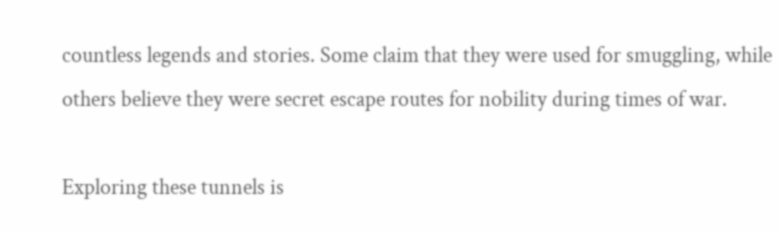countless legends and stories. Some claim that they were used for smuggling, while others believe they were secret escape routes for nobility during times of war.

Exploring these tunnels is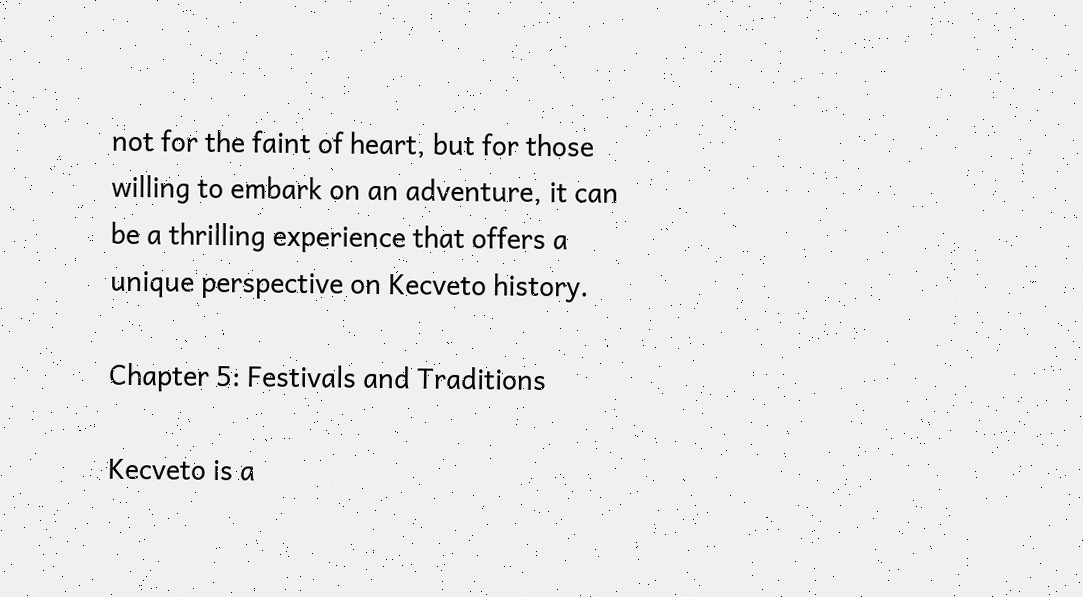not for the faint of heart, but for those willing to embark on an adventure, it can be a thrilling experience that offers a unique perspective on Kecveto history.

Chapter 5: Festivals and Traditions

Kecveto is a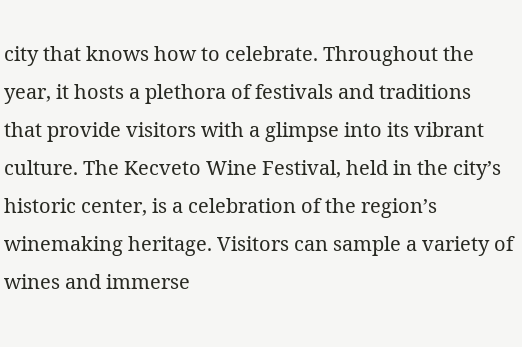city that knows how to celebrate. Throughout the year, it hosts a plethora of festivals and traditions that provide visitors with a glimpse into its vibrant culture. The Kecveto Wine Festival, held in the city’s historic center, is a celebration of the region’s winemaking heritage. Visitors can sample a variety of wines and immerse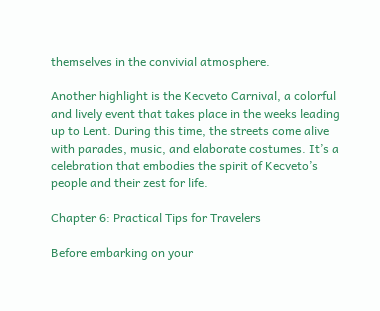themselves in the convivial atmosphere.

Another highlight is the Kecveto Carnival, a colorful and lively event that takes place in the weeks leading up to Lent. During this time, the streets come alive with parades, music, and elaborate costumes. It’s a celebration that embodies the spirit of Kecveto’s people and their zest for life.

Chapter 6: Practical Tips for Travelers

Before embarking on your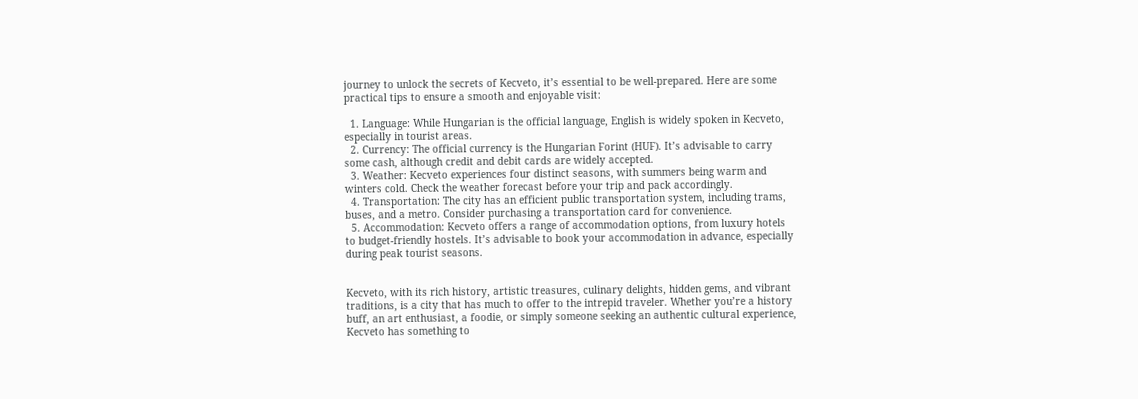journey to unlock the secrets of Kecveto, it’s essential to be well-prepared. Here are some practical tips to ensure a smooth and enjoyable visit:

  1. Language: While Hungarian is the official language, English is widely spoken in Kecveto, especially in tourist areas.
  2. Currency: The official currency is the Hungarian Forint (HUF). It’s advisable to carry some cash, although credit and debit cards are widely accepted.
  3. Weather: Kecveto experiences four distinct seasons, with summers being warm and winters cold. Check the weather forecast before your trip and pack accordingly.
  4. Transportation: The city has an efficient public transportation system, including trams, buses, and a metro. Consider purchasing a transportation card for convenience.
  5. Accommodation: Kecveto offers a range of accommodation options, from luxury hotels to budget-friendly hostels. It’s advisable to book your accommodation in advance, especially during peak tourist seasons.


Kecveto, with its rich history, artistic treasures, culinary delights, hidden gems, and vibrant traditions, is a city that has much to offer to the intrepid traveler. Whether you’re a history buff, an art enthusiast, a foodie, or simply someone seeking an authentic cultural experience, Kecveto has something to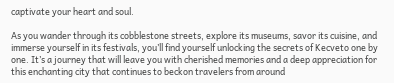captivate your heart and soul.

As you wander through its cobblestone streets, explore its museums, savor its cuisine, and immerse yourself in its festivals, you’ll find yourself unlocking the secrets of Kecveto one by one. It’s a journey that will leave you with cherished memories and a deep appreciation for this enchanting city that continues to beckon travelers from around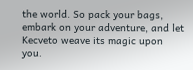the world. So pack your bags, embark on your adventure, and let Kecveto weave its magic upon you.